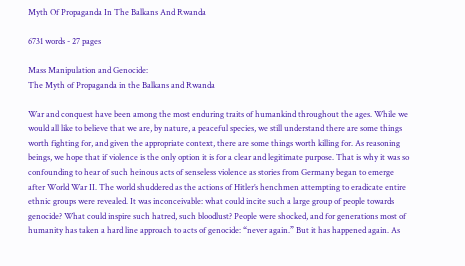Myth Of Propaganda In The Balkans And Rwanda

6731 words - 27 pages

Mass Manipulation and Genocide:
The Myth of Propaganda in the Balkans and Rwanda

War and conquest have been among the most enduring traits of humankind throughout the ages. While we would all like to believe that we are, by nature, a peaceful species, we still understand there are some things worth fighting for, and given the appropriate context, there are some things worth killing for. As reasoning beings, we hope that if violence is the only option it is for a clear and legitimate purpose. That is why it was so confounding to hear of such heinous acts of senseless violence as stories from Germany began to emerge after World War II. The world shuddered as the actions of Hitler’s henchmen attempting to eradicate entire ethnic groups were revealed. It was inconceivable: what could incite such a large group of people towards genocide? What could inspire such hatred, such bloodlust? People were shocked, and for generations most of humanity has taken a hard line approach to acts of genocide: “never again.” But it has happened again. As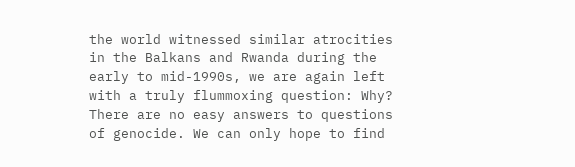the world witnessed similar atrocities in the Balkans and Rwanda during the early to mid-1990s, we are again left with a truly flummoxing question: Why?
There are no easy answers to questions of genocide. We can only hope to find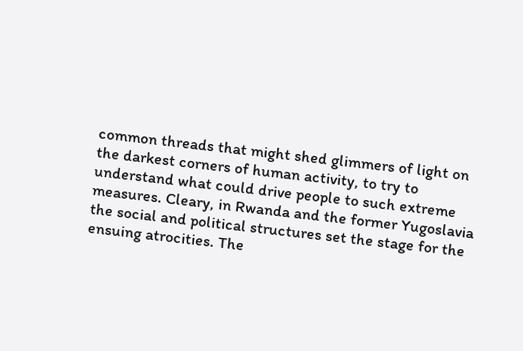common threads that might shed glimmers of light on the darkest corners of human activity, to try to understand what could drive people to such extreme measures. Cleary, in Rwanda and the former Yugoslavia the social and political structures set the stage for the ensuing atrocities. The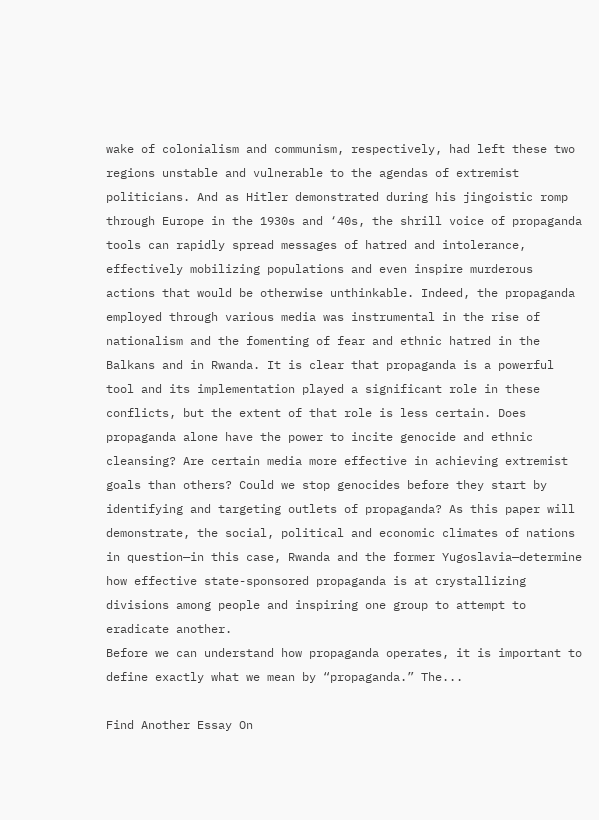wake of colonialism and communism, respectively, had left these two regions unstable and vulnerable to the agendas of extremist politicians. And as Hitler demonstrated during his jingoistic romp through Europe in the 1930s and ‘40s, the shrill voice of propaganda tools can rapidly spread messages of hatred and intolerance, effectively mobilizing populations and even inspire murderous actions that would be otherwise unthinkable. Indeed, the propaganda employed through various media was instrumental in the rise of nationalism and the fomenting of fear and ethnic hatred in the Balkans and in Rwanda. It is clear that propaganda is a powerful tool and its implementation played a significant role in these conflicts, but the extent of that role is less certain. Does propaganda alone have the power to incite genocide and ethnic cleansing? Are certain media more effective in achieving extremist goals than others? Could we stop genocides before they start by identifying and targeting outlets of propaganda? As this paper will demonstrate, the social, political and economic climates of nations in question—in this case, Rwanda and the former Yugoslavia—determine how effective state-sponsored propaganda is at crystallizing divisions among people and inspiring one group to attempt to eradicate another.
Before we can understand how propaganda operates, it is important to define exactly what we mean by “propaganda.” The...

Find Another Essay On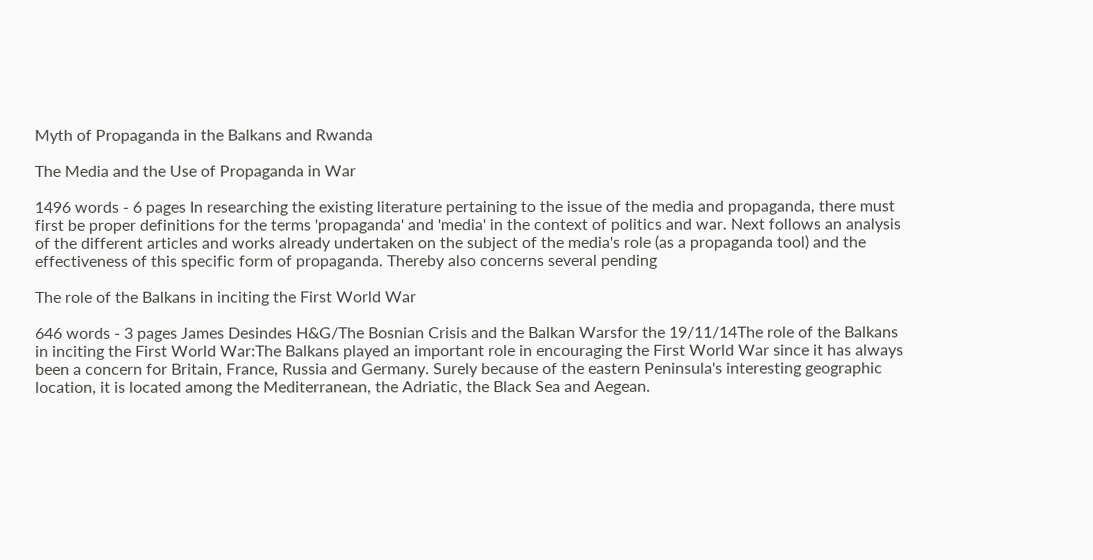Myth of Propaganda in the Balkans and Rwanda

The Media and the Use of Propaganda in War

1496 words - 6 pages In researching the existing literature pertaining to the issue of the media and propaganda, there must first be proper definitions for the terms 'propaganda' and 'media' in the context of politics and war. Next follows an analysis of the different articles and works already undertaken on the subject of the media's role (as a propaganda tool) and the effectiveness of this specific form of propaganda. Thereby also concerns several pending

The role of the Balkans in inciting the First World War

646 words - 3 pages James Desindes H&G/The Bosnian Crisis and the Balkan Warsfor the 19/11/14The role of the Balkans in inciting the First World War:The Balkans played an important role in encouraging the First World War since it has always been a concern for Britain, France, Russia and Germany. Surely because of the eastern Peninsula's interesting geographic location, it is located among the Mediterranean, the Adriatic, the Black Sea and Aegean.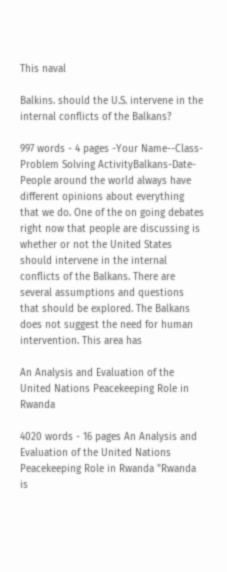This naval

Balkins. should the U.S. intervene in the internal conflicts of the Balkans?

997 words - 4 pages -Your Name--Class-Problem Solving ActivityBalkans-Date-People around the world always have different opinions about everything that we do. One of the on going debates right now that people are discussing is whether or not the United States should intervene in the internal conflicts of the Balkans. There are several assumptions and questions that should be explored. The Balkans does not suggest the need for human intervention. This area has

An Analysis and Evaluation of the United Nations Peacekeeping Role in Rwanda

4020 words - 16 pages An Analysis and Evaluation of the United Nations Peacekeeping Role in Rwanda "Rwanda is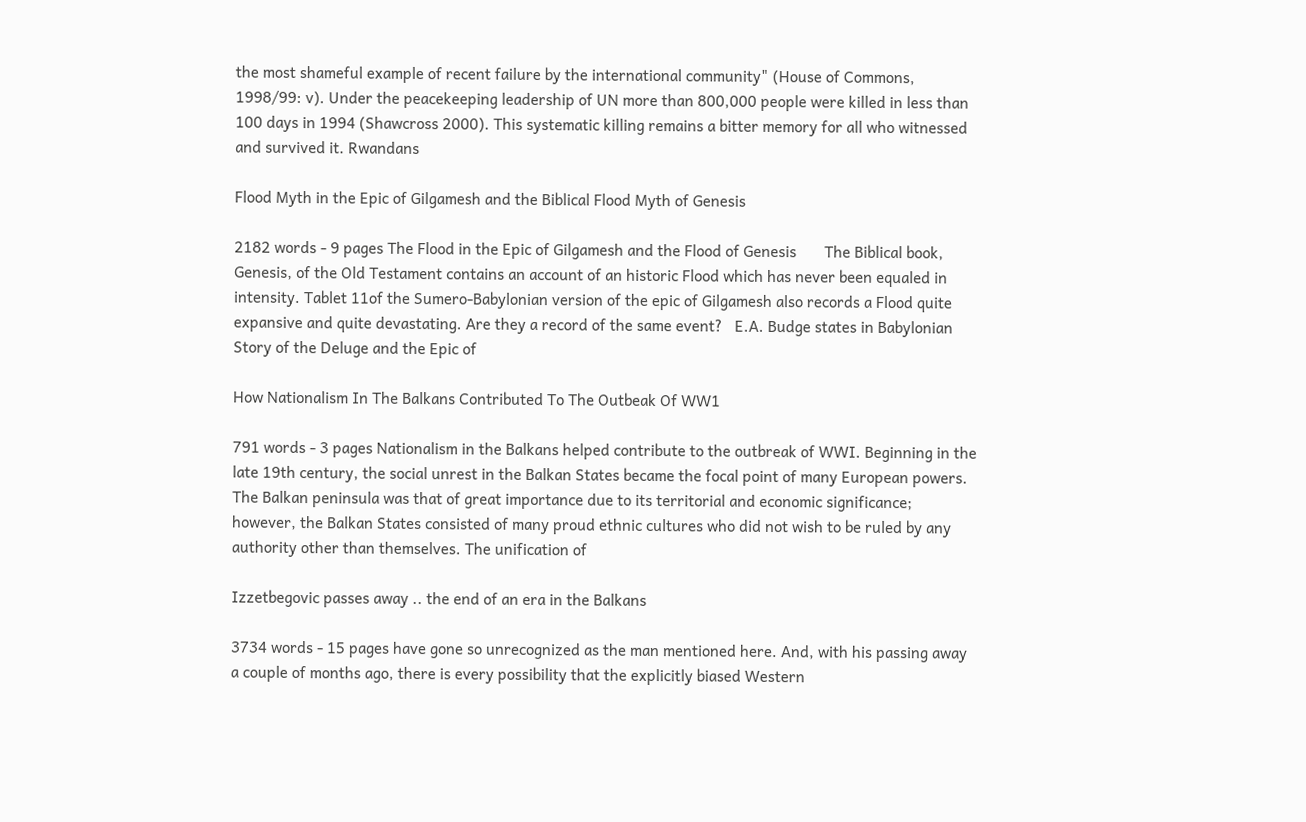the most shameful example of recent failure by the international community" (House of Commons, 1998/99: v). Under the peacekeeping leadership of UN more than 800,000 people were killed in less than 100 days in 1994 (Shawcross 2000). This systematic killing remains a bitter memory for all who witnessed and survived it. Rwandans

Flood Myth in the Epic of Gilgamesh and the Biblical Flood Myth of Genesis

2182 words - 9 pages The Flood in the Epic of Gilgamesh and the Flood of Genesis       The Biblical book, Genesis, of the Old Testament contains an account of an historic Flood which has never been equaled in intensity. Tablet 11of the Sumero-Babylonian version of the epic of Gilgamesh also records a Flood quite expansive and quite devastating. Are they a record of the same event?   E.A. Budge states in Babylonian Story of the Deluge and the Epic of

How Nationalism In The Balkans Contributed To The Outbeak Of WW1

791 words - 3 pages Nationalism in the Balkans helped contribute to the outbreak of WWI. Beginning in the late 19th century, the social unrest in the Balkan States became the focal point of many European powers. The Balkan peninsula was that of great importance due to its territorial and economic significance; however, the Balkan States consisted of many proud ethnic cultures who did not wish to be ruled by any authority other than themselves. The unification of

Izzetbegovic passes away .. the end of an era in the Balkans

3734 words - 15 pages have gone so unrecognized as the man mentioned here. And, with his passing away a couple of months ago, there is every possibility that the explicitly biased Western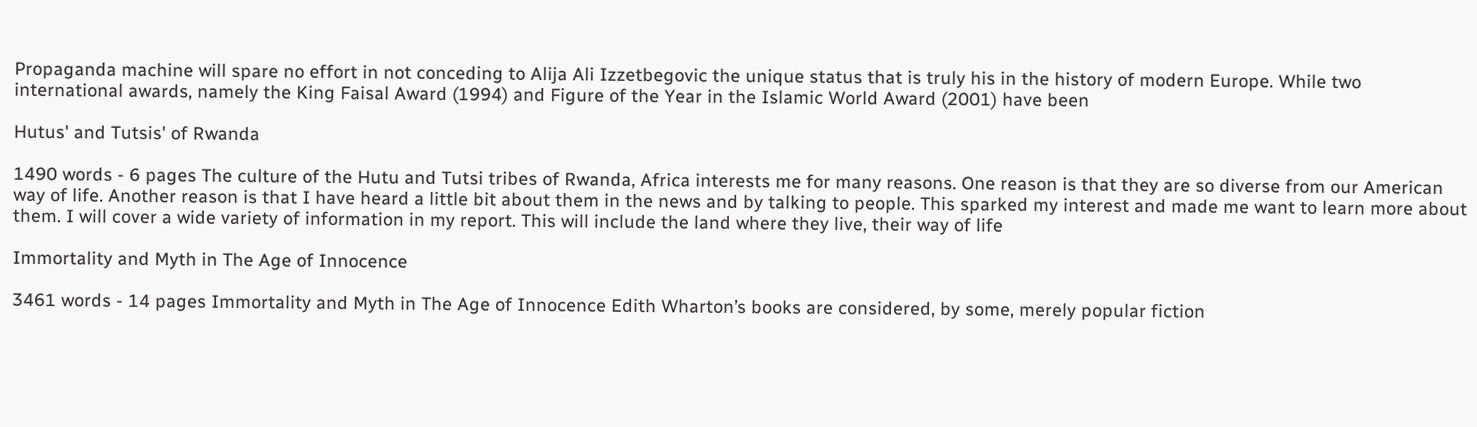Propaganda machine will spare no effort in not conceding to Alija Ali Izzetbegovic the unique status that is truly his in the history of modern Europe. While two international awards, namely the King Faisal Award (1994) and Figure of the Year in the Islamic World Award (2001) have been

Hutus' and Tutsis' of Rwanda

1490 words - 6 pages The culture of the Hutu and Tutsi tribes of Rwanda, Africa interests me for many reasons. One reason is that they are so diverse from our American way of life. Another reason is that I have heard a little bit about them in the news and by talking to people. This sparked my interest and made me want to learn more about them. I will cover a wide variety of information in my report. This will include the land where they live, their way of life

Immortality and Myth in The Age of Innocence

3461 words - 14 pages Immortality and Myth in The Age of Innocence Edith Wharton’s books are considered, by some, merely popular fiction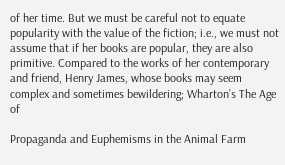of her time. But we must be careful not to equate popularity with the value of the fiction; i.e., we must not assume that if her books are popular, they are also primitive. Compared to the works of her contemporary and friend, Henry James, whose books may seem complex and sometimes bewildering; Wharton’s The Age of

Propaganda and Euphemisms in the Animal Farm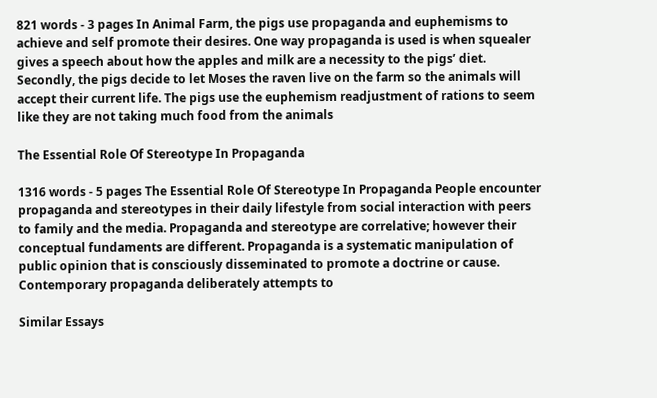821 words - 3 pages In Animal Farm, the pigs use propaganda and euphemisms to achieve and self promote their desires. One way propaganda is used is when squealer gives a speech about how the apples and milk are a necessity to the pigs’ diet. Secondly, the pigs decide to let Moses the raven live on the farm so the animals will accept their current life. The pigs use the euphemism readjustment of rations to seem like they are not taking much food from the animals

The Essential Role Of Stereotype In Propaganda

1316 words - 5 pages The Essential Role Of Stereotype In Propaganda People encounter propaganda and stereotypes in their daily lifestyle from social interaction with peers to family and the media. Propaganda and stereotype are correlative; however their conceptual fundaments are different. Propaganda is a systematic manipulation of public opinion that is consciously disseminated to promote a doctrine or cause. Contemporary propaganda deliberately attempts to

Similar Essays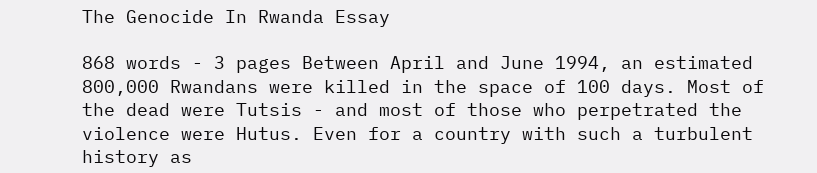The Genocide In Rwanda Essay

868 words - 3 pages Between April and June 1994, an estimated 800,000 Rwandans were killed in the space of 100 days. Most of the dead were Tutsis - and most of those who perpetrated the violence were Hutus. Even for a country with such a turbulent history as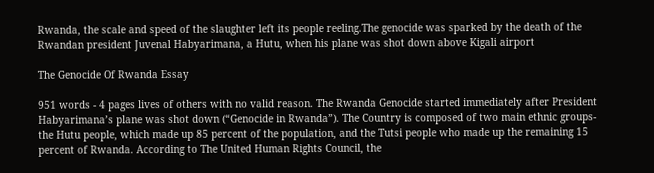Rwanda, the scale and speed of the slaughter left its people reeling.The genocide was sparked by the death of the Rwandan president Juvenal Habyarimana, a Hutu, when his plane was shot down above Kigali airport

The Genocide Of Rwanda Essay

951 words - 4 pages lives of others with no valid reason. The Rwanda Genocide started immediately after President Habyarimana’s plane was shot down (“Genocide in Rwanda”). The Country is composed of two main ethnic groups- the Hutu people, which made up 85 percent of the population, and the Tutsi people who made up the remaining 15 percent of Rwanda. According to The United Human Rights Council, the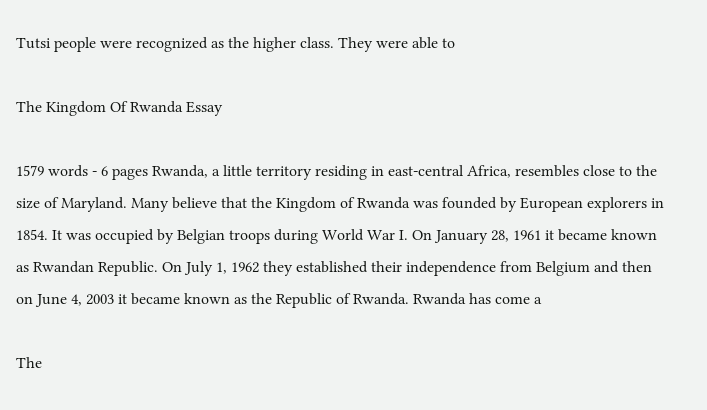Tutsi people were recognized as the higher class. They were able to

The Kingdom Of Rwanda Essay

1579 words - 6 pages Rwanda, a little territory residing in east-central Africa, resembles close to the size of Maryland. Many believe that the Kingdom of Rwanda was founded by European explorers in 1854. It was occupied by Belgian troops during World War I. On January 28, 1961 it became known as Rwandan Republic. On July 1, 1962 they established their independence from Belgium and then on June 4, 2003 it became known as the Republic of Rwanda. Rwanda has come a

The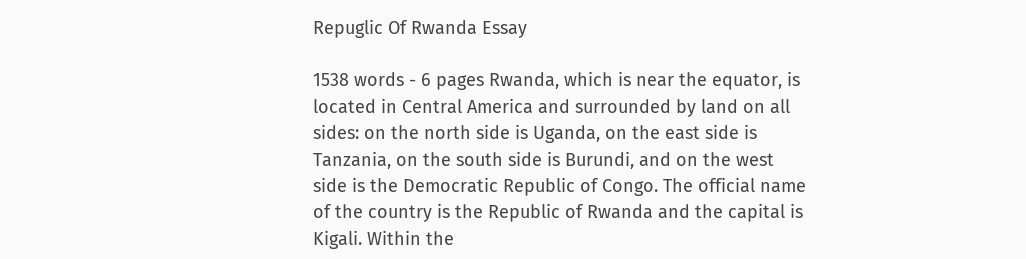Repuglic Of Rwanda Essay

1538 words - 6 pages Rwanda, which is near the equator, is located in Central America and surrounded by land on all sides: on the north side is Uganda, on the east side is Tanzania, on the south side is Burundi, and on the west side is the Democratic Republic of Congo. The official name of the country is the Republic of Rwanda and the capital is Kigali. Within the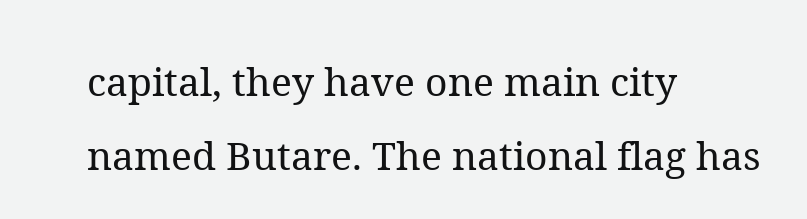capital, they have one main city named Butare. The national flag has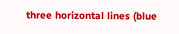three horizontal lines (blue